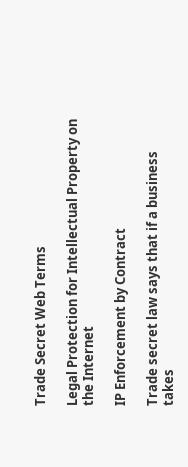Trade Secret Web Terms

Legal Protection for Intellectual Property on the Internet

IP Enforcement by Contract

Trade secret law says that if a business takes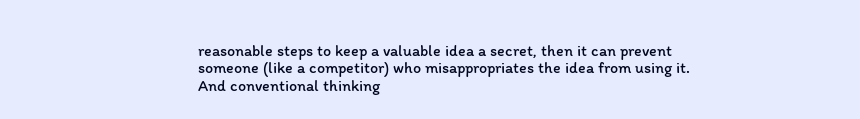reasonable steps to keep a valuable idea a secret, then it can prevent someone (like a competitor) who misappropriates the idea from using it. And conventional thinking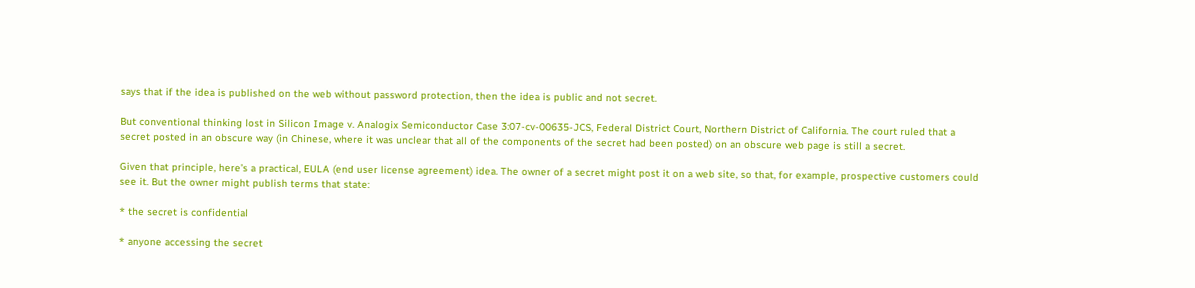says that if the idea is published on the web without password protection, then the idea is public and not secret.

But conventional thinking lost in Silicon Image v. Analogix Semiconductor Case 3:07-cv-00635-JCS, Federal District Court, Northern District of California. The court ruled that a secret posted in an obscure way (in Chinese, where it was unclear that all of the components of the secret had been posted) on an obscure web page is still a secret.

Given that principle, here’s a practical, EULA (end user license agreement) idea. The owner of a secret might post it on a web site, so that, for example, prospective customers could see it. But the owner might publish terms that state:

* the secret is confidential

* anyone accessing the secret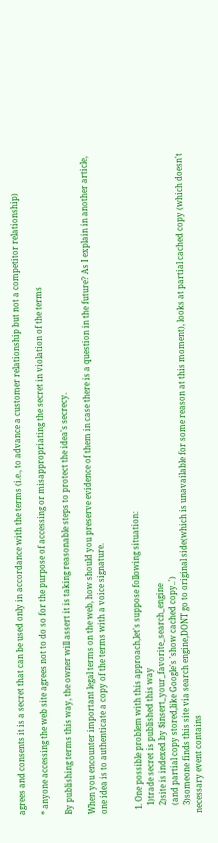agrees and consents it is a secret that can be used only in accordance with the terms (i.e., to advance a customer relationship but not a competitor relationship)

* anyone accessing the web site agrees not to do so for the purpose of accessing or misappropriating the secret in violation of the terms

By publishing terms this way, the owner will assert it is taking reasonable steps to protect the idea's secrecy.

When you encounter important legal terms on the web, how should you preserve evidence of them in case there is a question in the future? As I explain in another article, one idea is to authenticate a copy of the terms with a voice signature.


  1. One possible problem with this approach,let's suppose following situation:
    1)trade secret is published this way
    2)site is indexed by $insert_your_favorite_search_engine
    (and partial copy stored,like Google's 'show cached copy..')
    3)someone finds this site via search engine,DONT go to original side(which is unavailable for some reason at this moment), looks at partial cached copy (which doesn't necessary event contains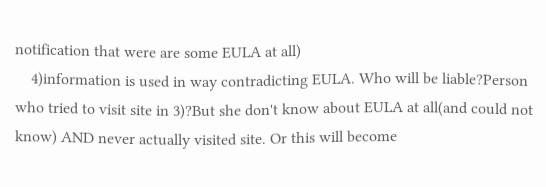notification that were are some EULA at all)
    4)information is used in way contradicting EULA. Who will be liable?Person who tried to visit site in 3)?But she don't know about EULA at all(and could not know) AND never actually visited site. Or this will become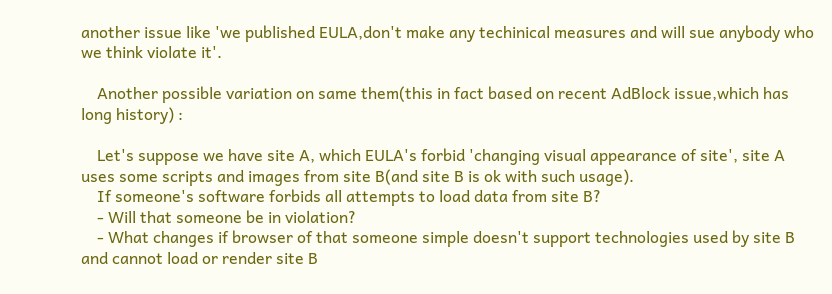another issue like 'we published EULA,don't make any techinical measures and will sue anybody who we think violate it'.

    Another possible variation on same them(this in fact based on recent AdBlock issue,which has long history) :

    Let's suppose we have site A, which EULA's forbid 'changing visual appearance of site', site A uses some scripts and images from site B(and site B is ok with such usage).
    If someone's software forbids all attempts to load data from site B?
    - Will that someone be in violation?
    - What changes if browser of that someone simple doesn't support technologies used by site B and cannot load or render site B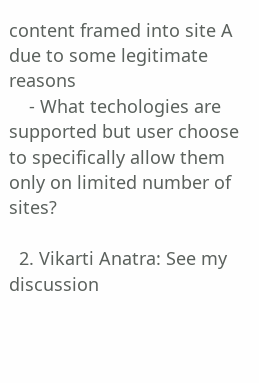content framed into site A due to some legitimate reasons
    - What techologies are supported but user choose to specifically allow them only on limited number of sites?

  2. Vikarti Anatra: See my discussion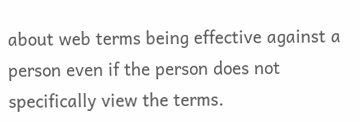about web terms being effective against a person even if the person does not specifically view the terms.